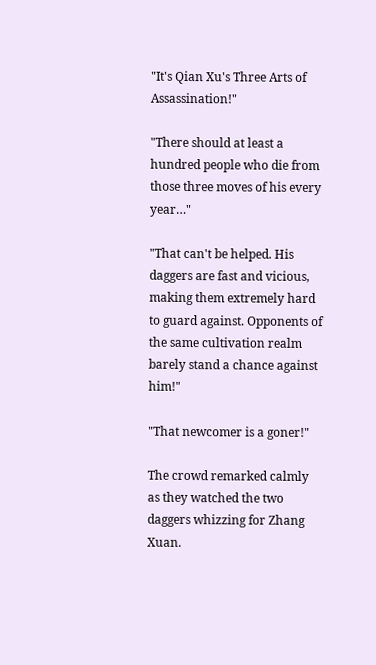"It's Qian Xu's Three Arts of Assassination!"

"There should at least a hundred people who die from those three moves of his every year…"

"That can't be helped. His daggers are fast and vicious, making them extremely hard to guard against. Opponents of the same cultivation realm barely stand a chance against him!"

"That newcomer is a goner!"

The crowd remarked calmly as they watched the two daggers whizzing for Zhang Xuan.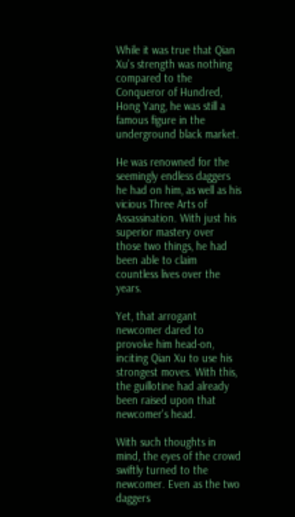While it was true that Qian Xu's strength was nothing compared to the Conqueror of Hundred, Hong Yang, he was still a famous figure in the underground black market.

He was renowned for the seemingly endless daggers he had on him, as well as his vicious Three Arts of Assassination. With just his superior mastery over those two things, he had been able to claim countless lives over the years.

Yet, that arrogant newcomer dared to provoke him head-on, inciting Qian Xu to use his strongest moves. With this, the guillotine had already been raised upon that newcomer's head.

With such thoughts in mind, the eyes of the crowd swiftly turned to the newcomer. Even as the two daggers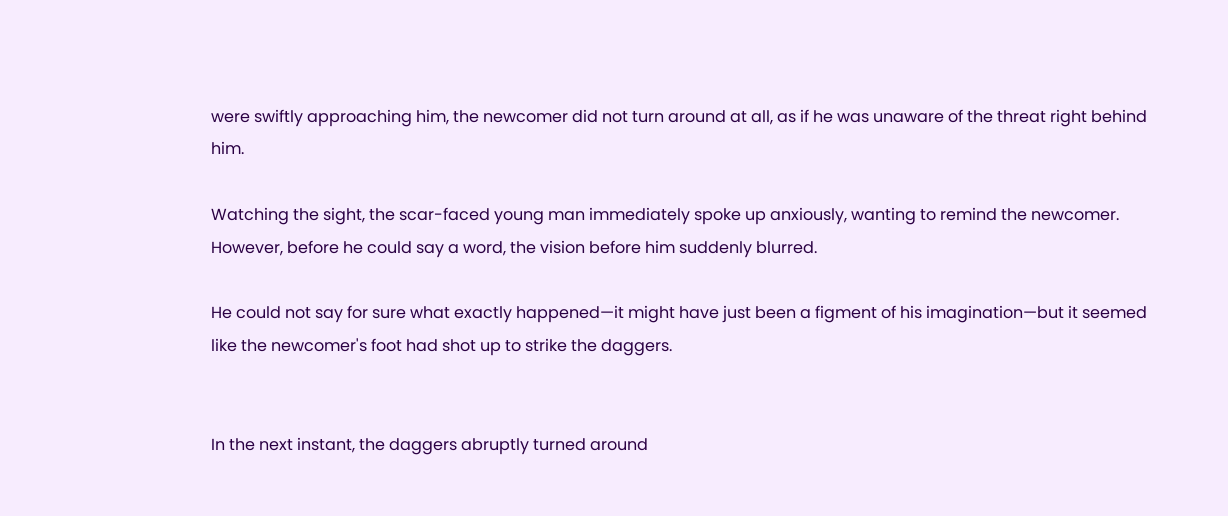were swiftly approaching him, the newcomer did not turn around at all, as if he was unaware of the threat right behind him.

Watching the sight, the scar-faced young man immediately spoke up anxiously, wanting to remind the newcomer. However, before he could say a word, the vision before him suddenly blurred.

He could not say for sure what exactly happened—it might have just been a figment of his imagination—but it seemed like the newcomer's foot had shot up to strike the daggers.


In the next instant, the daggers abruptly turned around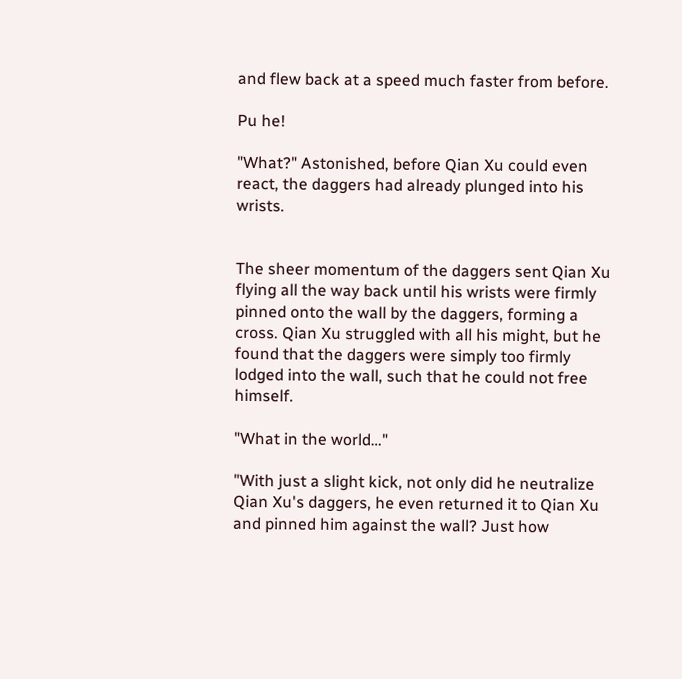and flew back at a speed much faster from before.

Pu he!

"What?" Astonished, before Qian Xu could even react, the daggers had already plunged into his wrists.


The sheer momentum of the daggers sent Qian Xu flying all the way back until his wrists were firmly pinned onto the wall by the daggers, forming a cross. Qian Xu struggled with all his might, but he found that the daggers were simply too firmly lodged into the wall, such that he could not free himself.

"What in the world…"

"With just a slight kick, not only did he neutralize Qian Xu's daggers, he even returned it to Qian Xu and pinned him against the wall? Just how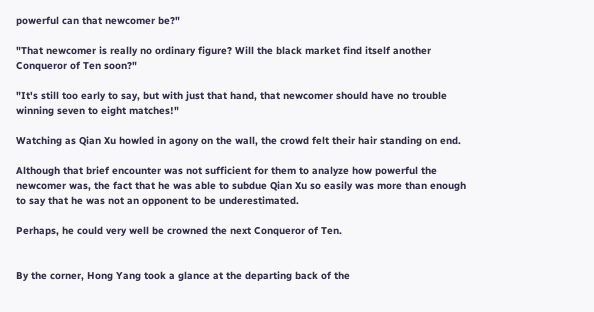powerful can that newcomer be?"

"That newcomer is really no ordinary figure? Will the black market find itself another Conqueror of Ten soon?"

"It's still too early to say, but with just that hand, that newcomer should have no trouble winning seven to eight matches!"

Watching as Qian Xu howled in agony on the wall, the crowd felt their hair standing on end.

Although that brief encounter was not sufficient for them to analyze how powerful the newcomer was, the fact that he was able to subdue Qian Xu so easily was more than enough to say that he was not an opponent to be underestimated.

Perhaps, he could very well be crowned the next Conqueror of Ten.


By the corner, Hong Yang took a glance at the departing back of the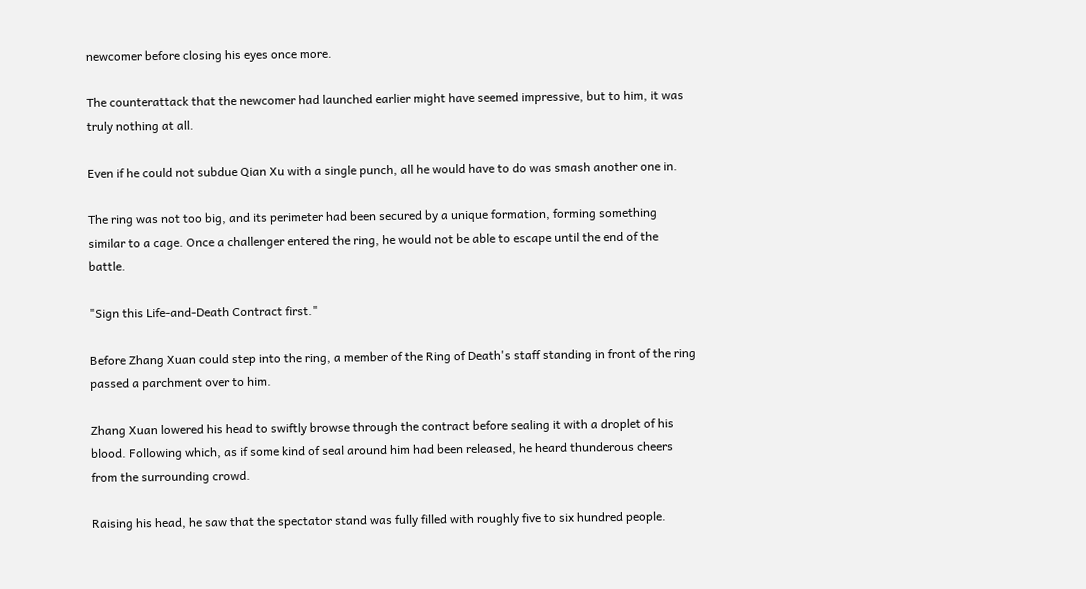newcomer before closing his eyes once more.

The counterattack that the newcomer had launched earlier might have seemed impressive, but to him, it was truly nothing at all.

Even if he could not subdue Qian Xu with a single punch, all he would have to do was smash another one in.

The ring was not too big, and its perimeter had been secured by a unique formation, forming something similar to a cage. Once a challenger entered the ring, he would not be able to escape until the end of the battle.

"Sign this Life-and-Death Contract first."

Before Zhang Xuan could step into the ring, a member of the Ring of Death's staff standing in front of the ring passed a parchment over to him.

Zhang Xuan lowered his head to swiftly browse through the contract before sealing it with a droplet of his blood. Following which, as if some kind of seal around him had been released, he heard thunderous cheers from the surrounding crowd.

Raising his head, he saw that the spectator stand was fully filled with roughly five to six hundred people.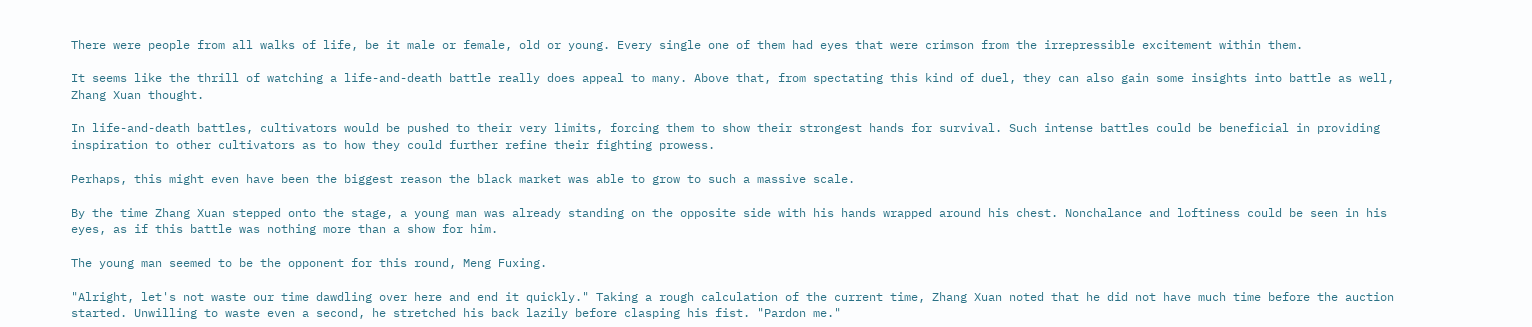There were people from all walks of life, be it male or female, old or young. Every single one of them had eyes that were crimson from the irrepressible excitement within them.

It seems like the thrill of watching a life-and-death battle really does appeal to many. Above that, from spectating this kind of duel, they can also gain some insights into battle as well, Zhang Xuan thought.

In life-and-death battles, cultivators would be pushed to their very limits, forcing them to show their strongest hands for survival. Such intense battles could be beneficial in providing inspiration to other cultivators as to how they could further refine their fighting prowess.

Perhaps, this might even have been the biggest reason the black market was able to grow to such a massive scale.

By the time Zhang Xuan stepped onto the stage, a young man was already standing on the opposite side with his hands wrapped around his chest. Nonchalance and loftiness could be seen in his eyes, as if this battle was nothing more than a show for him.

The young man seemed to be the opponent for this round, Meng Fuxing.

"Alright, let's not waste our time dawdling over here and end it quickly." Taking a rough calculation of the current time, Zhang Xuan noted that he did not have much time before the auction started. Unwilling to waste even a second, he stretched his back lazily before clasping his fist. "Pardon me."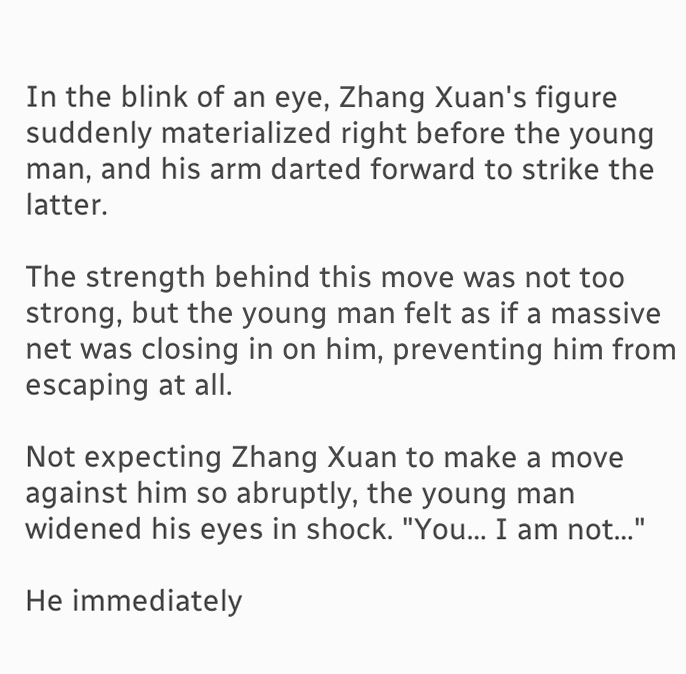In the blink of an eye, Zhang Xuan's figure suddenly materialized right before the young man, and his arm darted forward to strike the latter.

The strength behind this move was not too strong, but the young man felt as if a massive net was closing in on him, preventing him from escaping at all.

Not expecting Zhang Xuan to make a move against him so abruptly, the young man widened his eyes in shock. "You… I am not…"

He immediately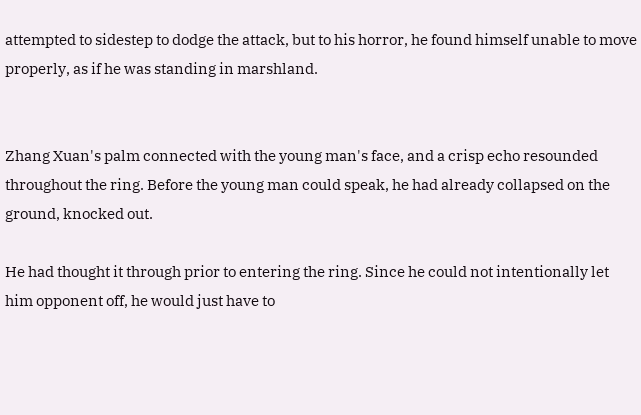attempted to sidestep to dodge the attack, but to his horror, he found himself unable to move properly, as if he was standing in marshland.


Zhang Xuan's palm connected with the young man's face, and a crisp echo resounded throughout the ring. Before the young man could speak, he had already collapsed on the ground, knocked out.

He had thought it through prior to entering the ring. Since he could not intentionally let him opponent off, he would just have to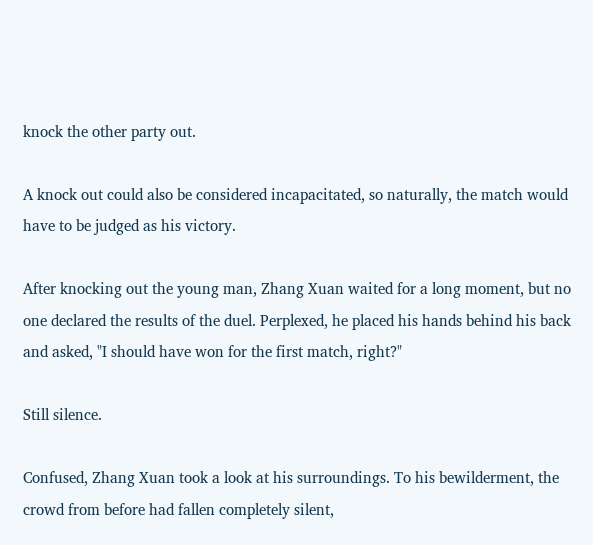knock the other party out.

A knock out could also be considered incapacitated, so naturally, the match would have to be judged as his victory.

After knocking out the young man, Zhang Xuan waited for a long moment, but no one declared the results of the duel. Perplexed, he placed his hands behind his back and asked, "I should have won for the first match, right?"

Still silence.

Confused, Zhang Xuan took a look at his surroundings. To his bewilderment, the crowd from before had fallen completely silent,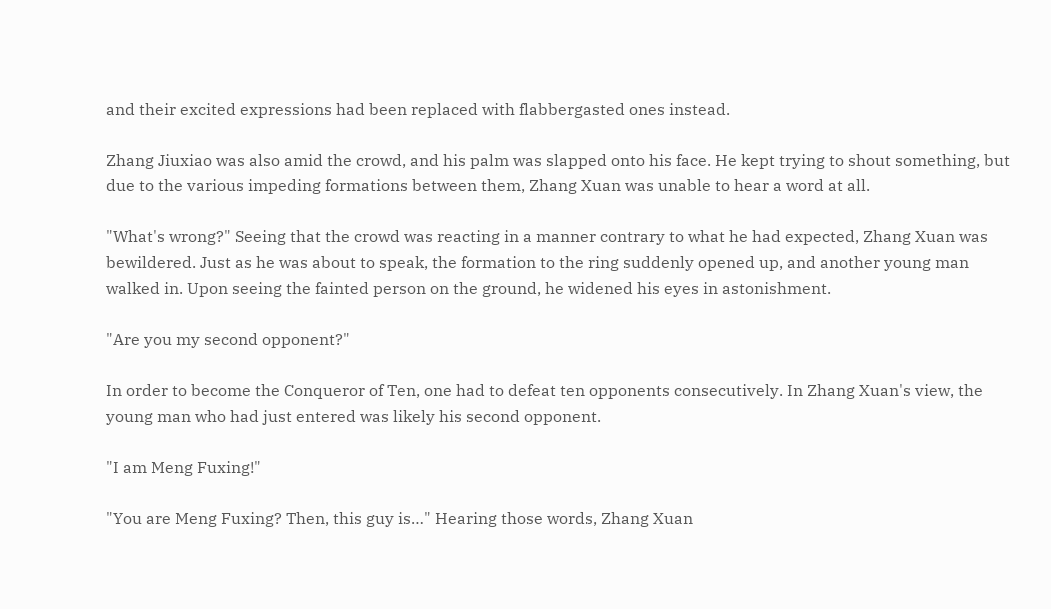and their excited expressions had been replaced with flabbergasted ones instead.

Zhang Jiuxiao was also amid the crowd, and his palm was slapped onto his face. He kept trying to shout something, but due to the various impeding formations between them, Zhang Xuan was unable to hear a word at all.

"What's wrong?" Seeing that the crowd was reacting in a manner contrary to what he had expected, Zhang Xuan was bewildered. Just as he was about to speak, the formation to the ring suddenly opened up, and another young man walked in. Upon seeing the fainted person on the ground, he widened his eyes in astonishment.

"Are you my second opponent?"

In order to become the Conqueror of Ten, one had to defeat ten opponents consecutively. In Zhang Xuan's view, the young man who had just entered was likely his second opponent.

"I am Meng Fuxing!"

"You are Meng Fuxing? Then, this guy is…" Hearing those words, Zhang Xuan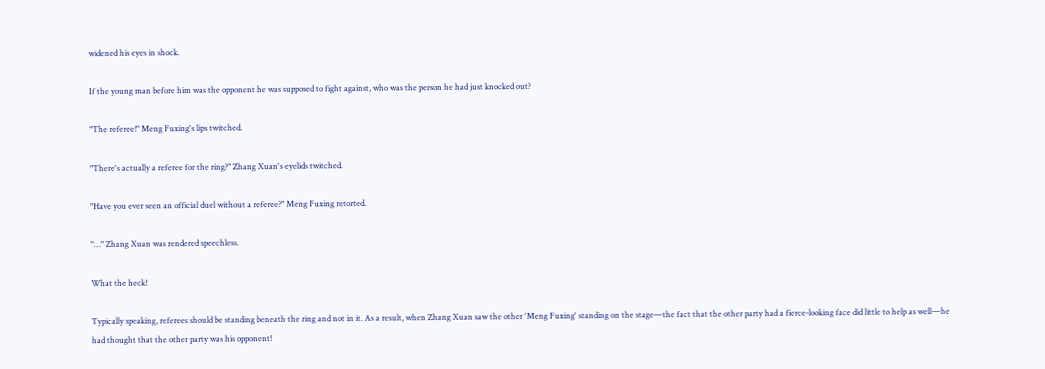widened his eyes in shock.

If the young man before him was the opponent he was supposed to fight against, who was the person he had just knocked out?

"The referee!" Meng Fuxing's lips twitched.

"There's actually a referee for the ring?" Zhang Xuan's eyelids twitched.

"Have you ever seen an official duel without a referee?" Meng Fuxing retorted.

"…" Zhang Xuan was rendered speechless.

What the heck!

Typically speaking, referees should be standing beneath the ring and not in it. As a result, when Zhang Xuan saw the other 'Meng Fuxing' standing on the stage—the fact that the other party had a fierce-looking face did little to help as well—he had thought that the other party was his opponent!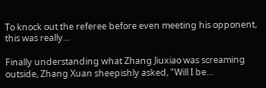To knock out the referee before even meeting his opponent, this was really…

Finally understanding what Zhang Jiuxiao was screaming outside, Zhang Xuan sheepishly asked, "Will I be…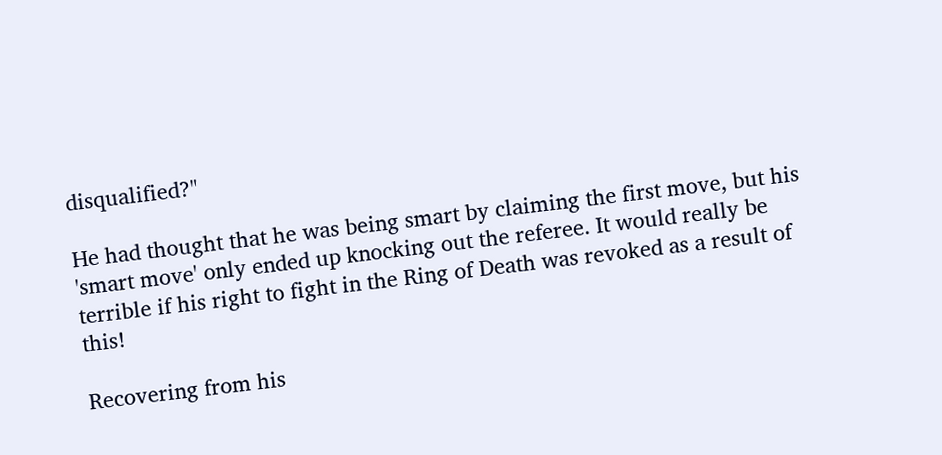disqualified?"

He had thought that he was being smart by claiming the first move, but his 'smart move' only ended up knocking out the referee. It would really be terrible if his right to fight in the Ring of Death was revoked as a result of this!

Recovering from his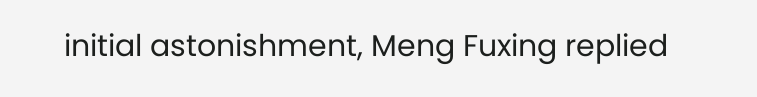initial astonishment, Meng Fuxing replied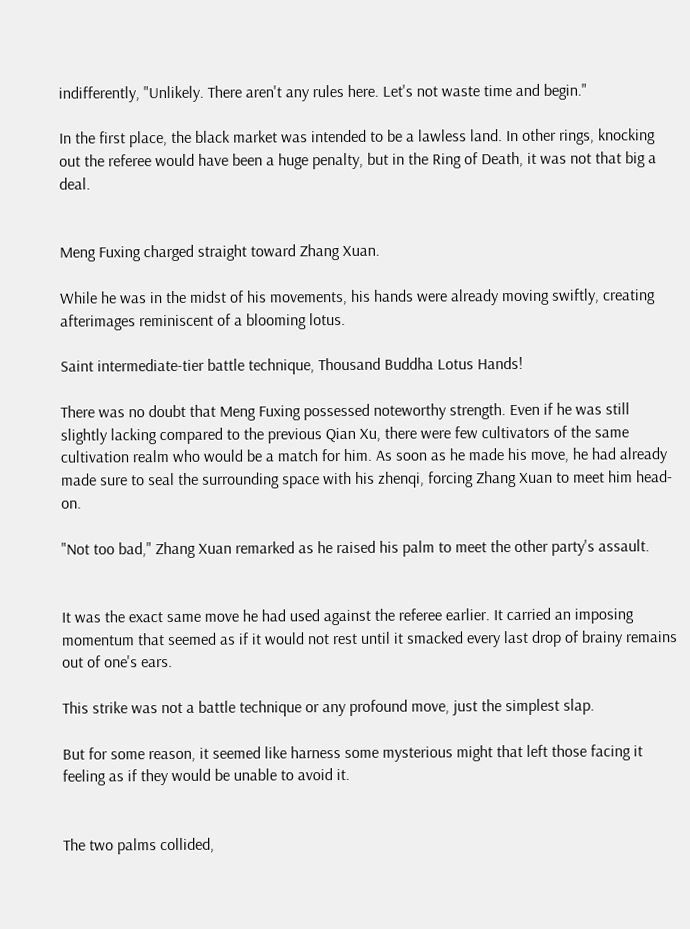indifferently, "Unlikely. There aren't any rules here. Let's not waste time and begin."

In the first place, the black market was intended to be a lawless land. In other rings, knocking out the referee would have been a huge penalty, but in the Ring of Death, it was not that big a deal.


Meng Fuxing charged straight toward Zhang Xuan.

While he was in the midst of his movements, his hands were already moving swiftly, creating afterimages reminiscent of a blooming lotus.

Saint intermediate-tier battle technique, Thousand Buddha Lotus Hands!

There was no doubt that Meng Fuxing possessed noteworthy strength. Even if he was still slightly lacking compared to the previous Qian Xu, there were few cultivators of the same cultivation realm who would be a match for him. As soon as he made his move, he had already made sure to seal the surrounding space with his zhenqi, forcing Zhang Xuan to meet him head-on.

"Not too bad," Zhang Xuan remarked as he raised his palm to meet the other party's assault.


It was the exact same move he had used against the referee earlier. It carried an imposing momentum that seemed as if it would not rest until it smacked every last drop of brainy remains out of one's ears.

This strike was not a battle technique or any profound move, just the simplest slap.

But for some reason, it seemed like harness some mysterious might that left those facing it feeling as if they would be unable to avoid it.


The two palms collided,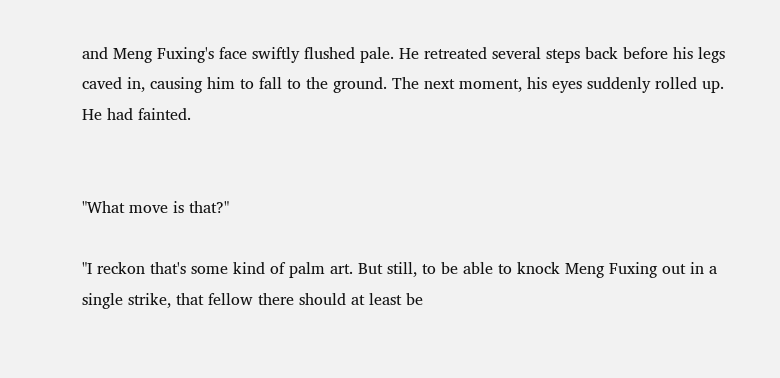and Meng Fuxing's face swiftly flushed pale. He retreated several steps back before his legs caved in, causing him to fall to the ground. The next moment, his eyes suddenly rolled up. He had fainted.


"What move is that?"

"I reckon that's some kind of palm art. But still, to be able to knock Meng Fuxing out in a single strike, that fellow there should at least be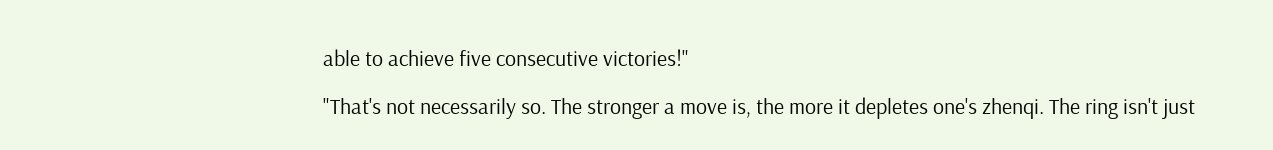able to achieve five consecutive victories!"

"That's not necessarily so. The stronger a move is, the more it depletes one's zhenqi. The ring isn't just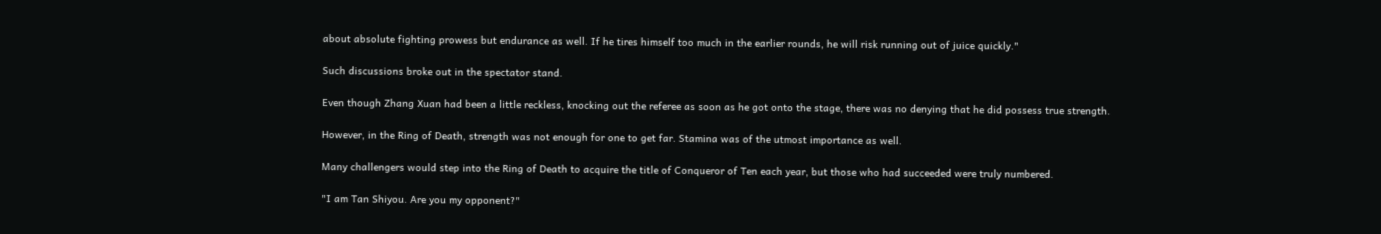about absolute fighting prowess but endurance as well. If he tires himself too much in the earlier rounds, he will risk running out of juice quickly."

Such discussions broke out in the spectator stand.

Even though Zhang Xuan had been a little reckless, knocking out the referee as soon as he got onto the stage, there was no denying that he did possess true strength.

However, in the Ring of Death, strength was not enough for one to get far. Stamina was of the utmost importance as well.

Many challengers would step into the Ring of Death to acquire the title of Conqueror of Ten each year, but those who had succeeded were truly numbered.

"I am Tan Shiyou. Are you my opponent?"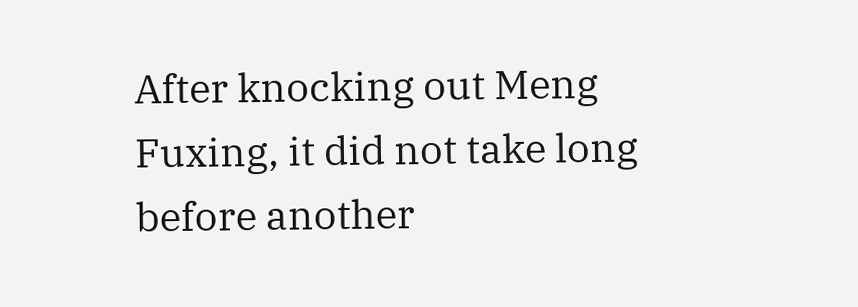After knocking out Meng Fuxing, it did not take long before another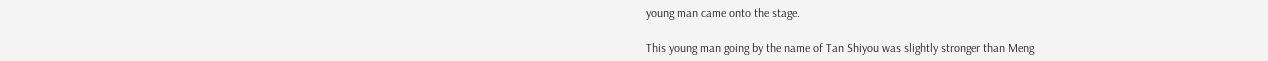young man came onto the stage.

This young man going by the name of Tan Shiyou was slightly stronger than Meng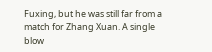Fuxing, but he was still far from a match for Zhang Xuan. A single blow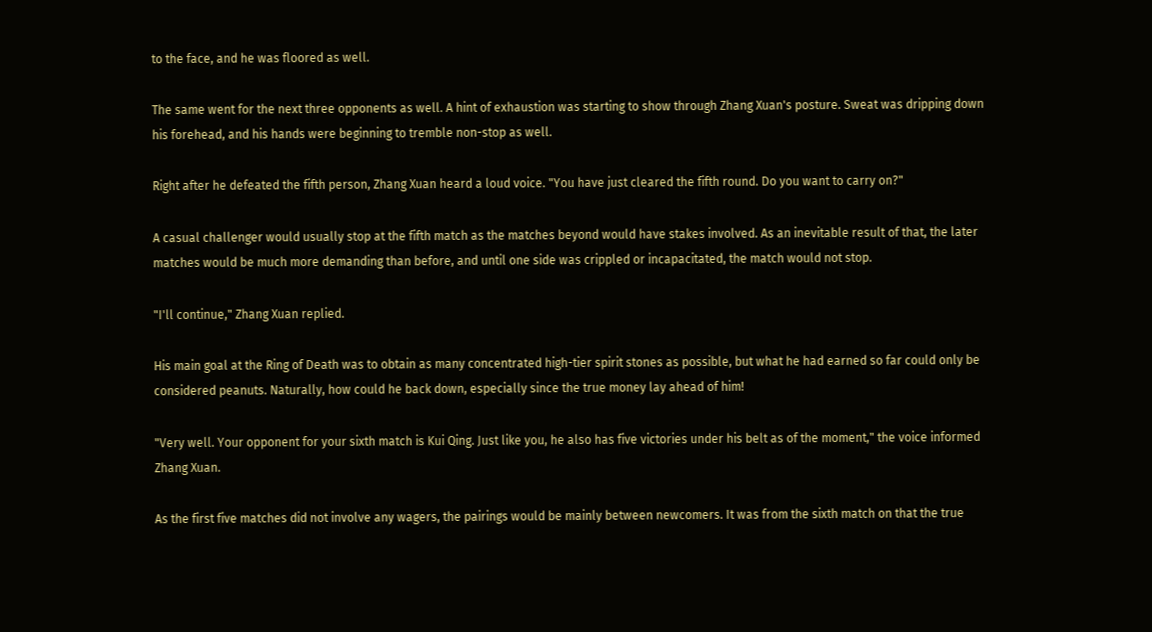to the face, and he was floored as well.

The same went for the next three opponents as well. A hint of exhaustion was starting to show through Zhang Xuan's posture. Sweat was dripping down his forehead, and his hands were beginning to tremble non-stop as well.

Right after he defeated the fifth person, Zhang Xuan heard a loud voice. "You have just cleared the fifth round. Do you want to carry on?"

A casual challenger would usually stop at the fifth match as the matches beyond would have stakes involved. As an inevitable result of that, the later matches would be much more demanding than before, and until one side was crippled or incapacitated, the match would not stop.

"I'll continue," Zhang Xuan replied.

His main goal at the Ring of Death was to obtain as many concentrated high-tier spirit stones as possible, but what he had earned so far could only be considered peanuts. Naturally, how could he back down, especially since the true money lay ahead of him!

"Very well. Your opponent for your sixth match is Kui Qing. Just like you, he also has five victories under his belt as of the moment," the voice informed Zhang Xuan.

As the first five matches did not involve any wagers, the pairings would be mainly between newcomers. It was from the sixth match on that the true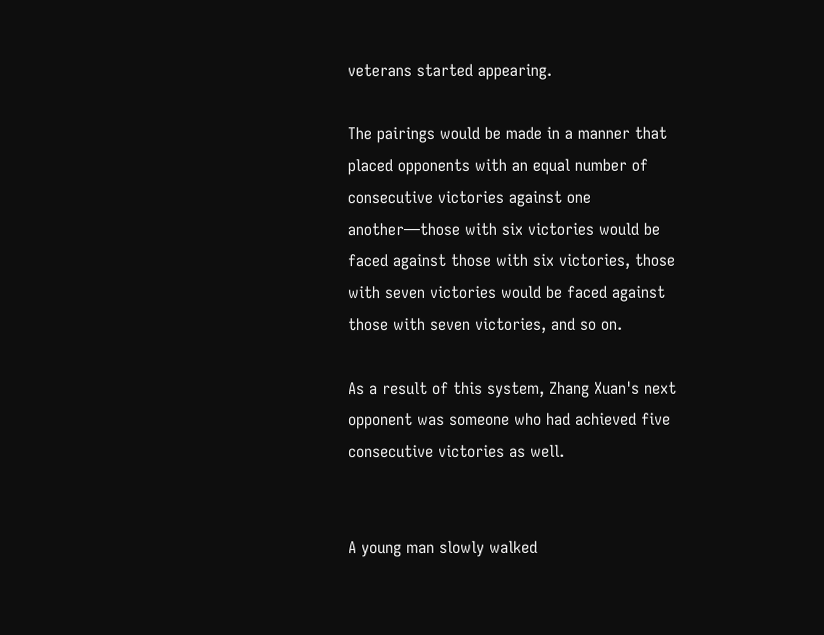veterans started appearing.

The pairings would be made in a manner that placed opponents with an equal number of consecutive victories against one another—those with six victories would be faced against those with six victories, those with seven victories would be faced against those with seven victories, and so on.

As a result of this system, Zhang Xuan's next opponent was someone who had achieved five consecutive victories as well.


A young man slowly walked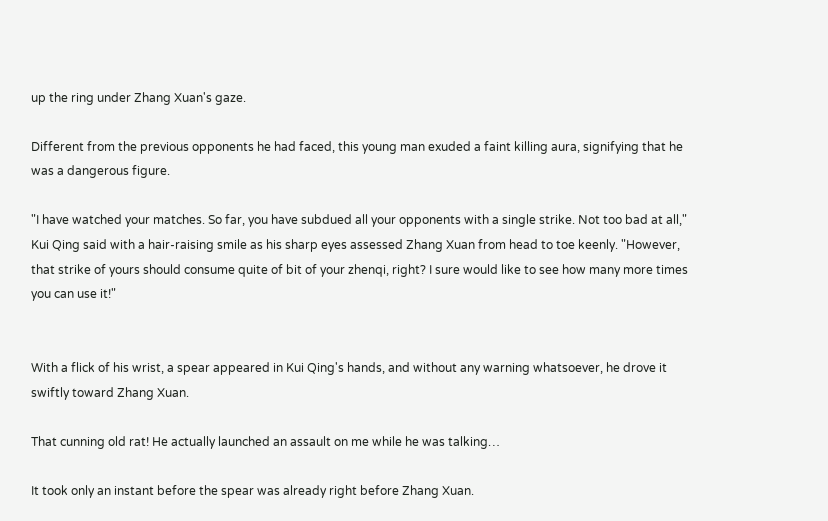up the ring under Zhang Xuan's gaze.

Different from the previous opponents he had faced, this young man exuded a faint killing aura, signifying that he was a dangerous figure.

"I have watched your matches. So far, you have subdued all your opponents with a single strike. Not too bad at all," Kui Qing said with a hair-raising smile as his sharp eyes assessed Zhang Xuan from head to toe keenly. "However, that strike of yours should consume quite of bit of your zhenqi, right? I sure would like to see how many more times you can use it!"


With a flick of his wrist, a spear appeared in Kui Qing's hands, and without any warning whatsoever, he drove it swiftly toward Zhang Xuan.

That cunning old rat! He actually launched an assault on me while he was talking…

It took only an instant before the spear was already right before Zhang Xuan.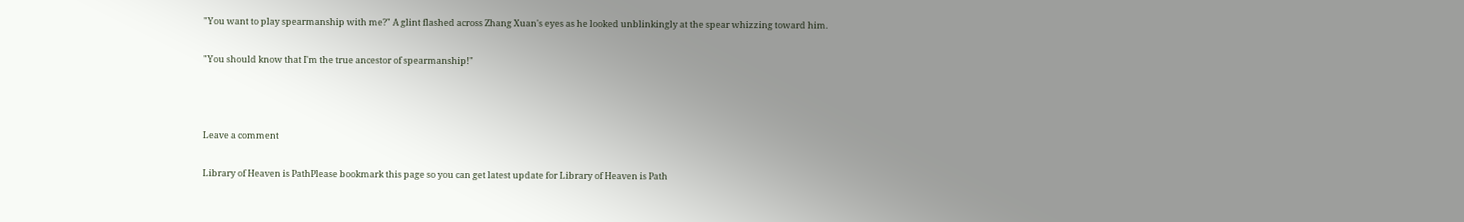"You want to play spearmanship with me?" A glint flashed across Zhang Xuan's eyes as he looked unblinkingly at the spear whizzing toward him.

"You should know that I'm the true ancestor of spearmanship!"



Leave a comment

Library of Heaven is PathPlease bookmark this page so you can get latest update for Library of Heaven is Path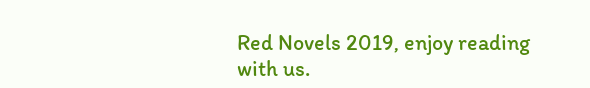Red Novels 2019, enjoy reading with us.